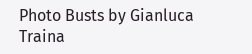Photo Busts by Gianluca Traina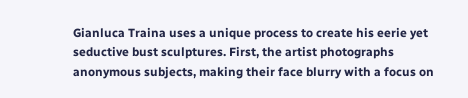Gianluca Traina uses a unique process to create his eerie yet seductive bust sculptures. First, the artist photographs anonymous subjects, making their face blurry with a focus on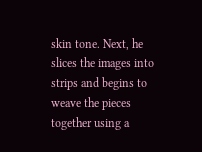skin tone. Next, he slices the images into strips and begins to weave the pieces together using a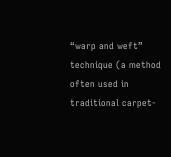“warp and weft” technique (a method often used in traditional carpet-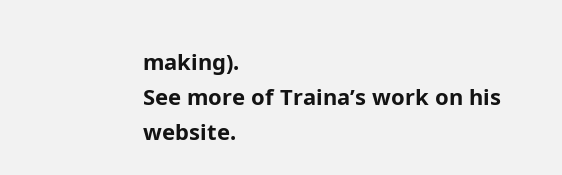making).
See more of Traina’s work on his website.